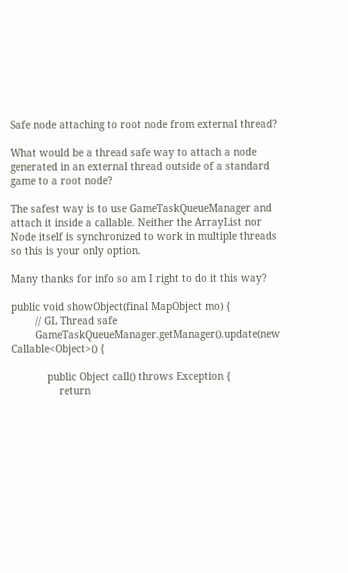Safe node attaching to root node from external thread?

What would be a thread safe way to attach a node generated in an external thread outside of a standard game to a root node?

The safest way is to use GameTaskQueueManager and attach it inside a callable. Neither the ArrayList nor Node itself is synchronized to work in multiple threads so this is your only option.

Many thanks for info so am I right to do it this way?

public void showObject(final MapObject mo) {
        // GL Thread safe
        GameTaskQueueManager.getManager().update(new Callable<Object>() {

            public Object call() throws Exception {
                return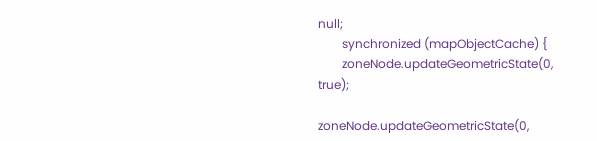null;
        synchronized (mapObjectCache) {
        zoneNode.updateGeometricState(0, true);

zoneNode.updateGeometricState(0,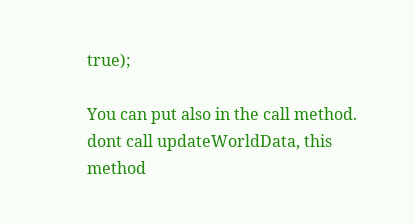true);

You can put also in the call method. dont call updateWorldData, this method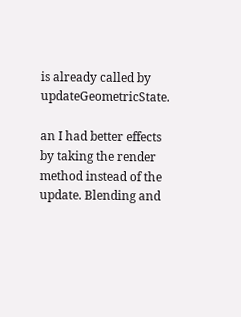is already called by updateGeometricState.

an I had better effects by taking the render method instead of the update. Blending and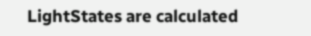LightStates are calculated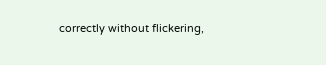correctly without flickering,